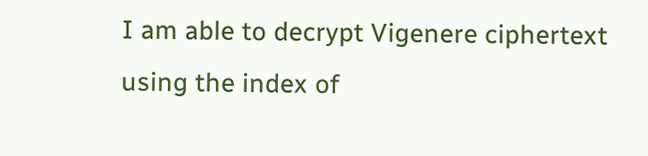I am able to decrypt Vigenere ciphertext using the index of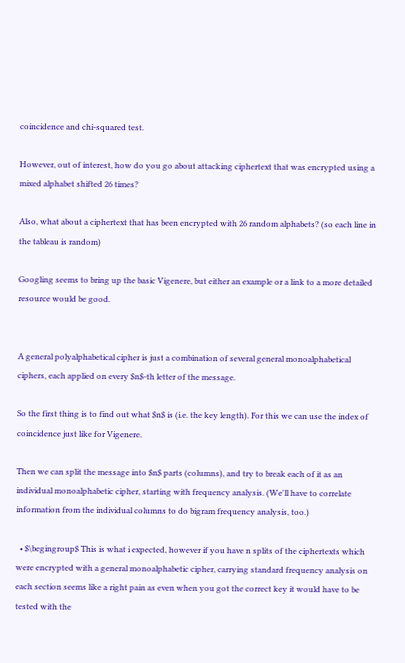coincidence and chi-squared test.

However, out of interest, how do you go about attacking ciphertext that was encrypted using a mixed alphabet shifted 26 times?

Also, what about a ciphertext that has been encrypted with 26 random alphabets? (so each line in the tableau is random)

Googling seems to bring up the basic Vigenere, but either an example or a link to a more detailed resource would be good.


A general polyalphabetical cipher is just a combination of several general monoalphabetical ciphers, each applied on every $n$-th letter of the message.

So the first thing is to find out what $n$ is (i.e. the key length). For this we can use the index of coincidence just like for Vigenere.

Then we can split the message into $n$ parts (columns), and try to break each of it as an individual monoalphabetic cipher, starting with frequency analysis. (We'll have to correlate information from the individual columns to do bigram frequency analysis, too.)

  • $\begingroup$ This is what i expected, however if you have n splits of the ciphertexts which were encrypted with a general monoalphabetic cipher, carrying standard frequency analysis on each section seems like a right pain as even when you got the correct key it would have to be tested with the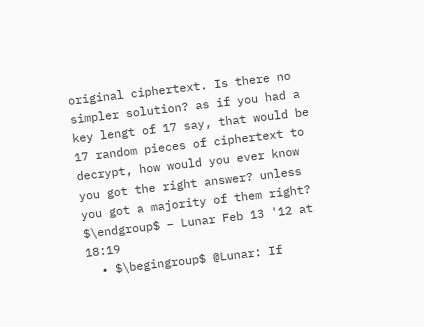original ciphertext. Is there no simpler solution? as if you had a key lengt of 17 say, that would be 17 random pieces of ciphertext to decrypt, how would you ever know you got the right answer? unless you got a majority of them right? $\endgroup$ – Lunar Feb 13 '12 at 18:19
  • $\begingroup$ @Lunar: If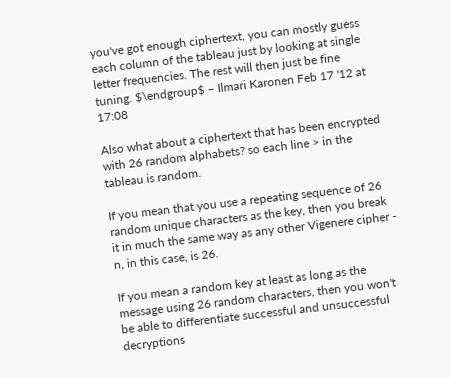you've got enough ciphertext, you can mostly guess each column of the tableau just by looking at single letter frequencies. The rest will then just be fine tuning. $\endgroup$ – Ilmari Karonen Feb 17 '12 at 17:08

Also what about a ciphertext that has been encrypted with 26 random alphabets? so each line > in the tableau is random.

If you mean that you use a repeating sequence of 26 random unique characters as the key, then you break it in much the same way as any other Vigenere cipher - n, in this case, is 26.

If you mean a random key at least as long as the message using 26 random characters, then you won't be able to differentiate successful and unsuccessful decryptions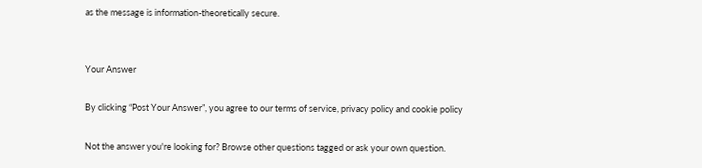as the message is information-theoretically secure.


Your Answer

By clicking “Post Your Answer”, you agree to our terms of service, privacy policy and cookie policy

Not the answer you're looking for? Browse other questions tagged or ask your own question.